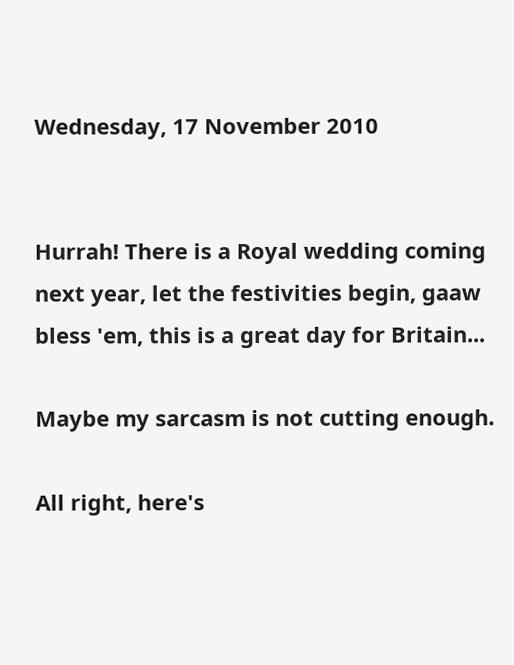Wednesday, 17 November 2010


Hurrah! There is a Royal wedding coming next year, let the festivities begin, gaaw bless 'em, this is a great day for Britain...

Maybe my sarcasm is not cutting enough.

All right, here's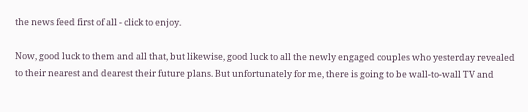the news feed first of all - click to enjoy.

Now, good luck to them and all that, but likewise, good luck to all the newly engaged couples who yesterday revealed to their nearest and dearest their future plans. But unfortunately for me, there is going to be wall-to-wall TV and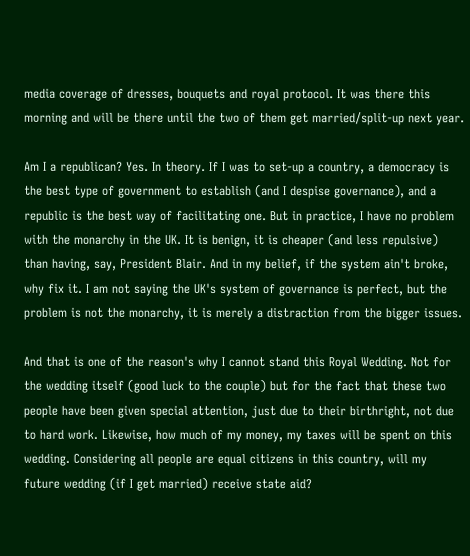media coverage of dresses, bouquets and royal protocol. It was there this morning and will be there until the two of them get married/split-up next year.

Am I a republican? Yes. In theory. If I was to set-up a country, a democracy is the best type of government to establish (and I despise governance), and a republic is the best way of facilitating one. But in practice, I have no problem with the monarchy in the UK. It is benign, it is cheaper (and less repulsive) than having, say, President Blair. And in my belief, if the system ain't broke, why fix it. I am not saying the UK's system of governance is perfect, but the problem is not the monarchy, it is merely a distraction from the bigger issues.

And that is one of the reason's why I cannot stand this Royal Wedding. Not for the wedding itself (good luck to the couple) but for the fact that these two people have been given special attention, just due to their birthright, not due to hard work. Likewise, how much of my money, my taxes will be spent on this wedding. Considering all people are equal citizens in this country, will my future wedding (if I get married) receive state aid?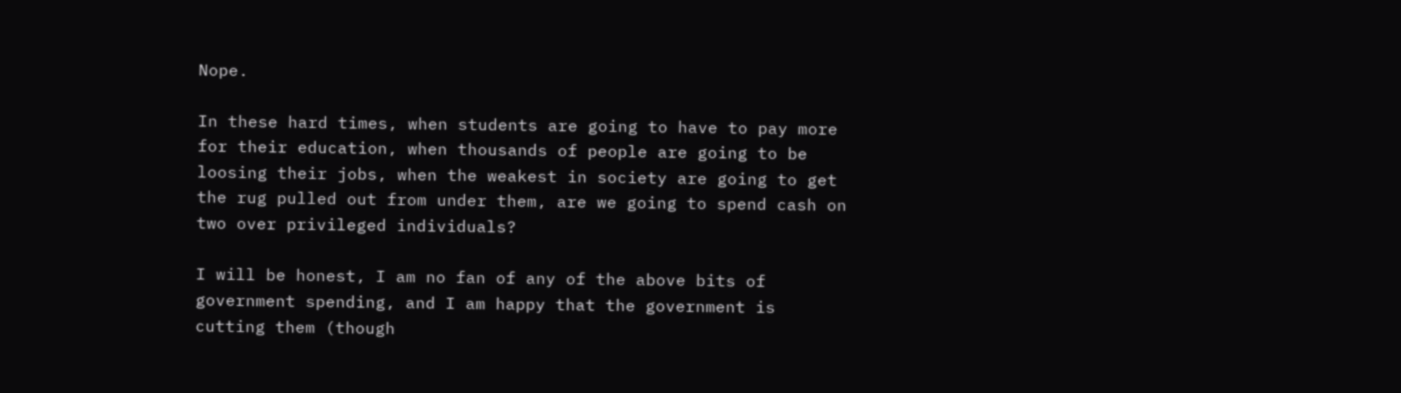Nope.

In these hard times, when students are going to have to pay more for their education, when thousands of people are going to be loosing their jobs, when the weakest in society are going to get the rug pulled out from under them, are we going to spend cash on two over privileged individuals?

I will be honest, I am no fan of any of the above bits of government spending, and I am happy that the government is cutting them (though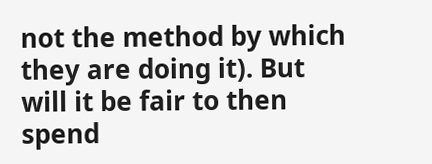not the method by which they are doing it). But will it be fair to then spend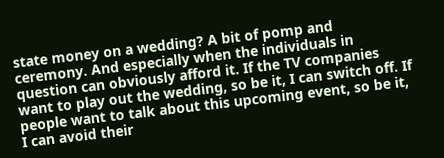state money on a wedding? A bit of pomp and ceremony. And especially when the individuals in question can obviously afford it. If the TV companies want to play out the wedding, so be it, I can switch off. If people want to talk about this upcoming event, so be it, I can avoid their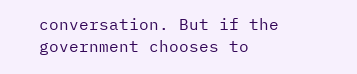conversation. But if the government chooses to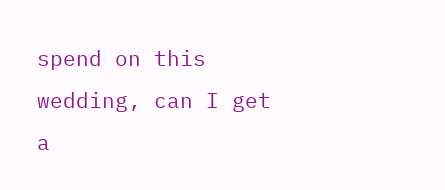spend on this wedding, can I get a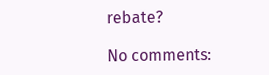rebate?

No comments: